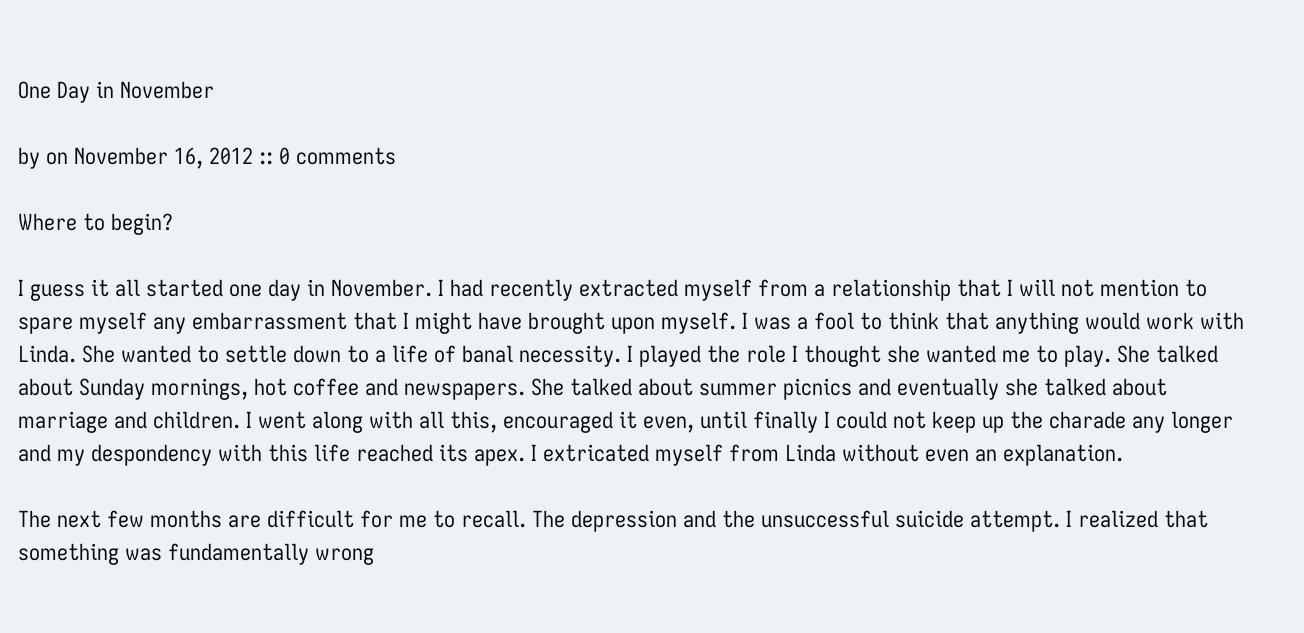One Day in November

by on November 16, 2012 :: 0 comments

Where to begin?

I guess it all started one day in November. I had recently extracted myself from a relationship that I will not mention to spare myself any embarrassment that I might have brought upon myself. I was a fool to think that anything would work with Linda. She wanted to settle down to a life of banal necessity. I played the role I thought she wanted me to play. She talked about Sunday mornings, hot coffee and newspapers. She talked about summer picnics and eventually she talked about marriage and children. I went along with all this, encouraged it even, until finally I could not keep up the charade any longer and my despondency with this life reached its apex. I extricated myself from Linda without even an explanation.

The next few months are difficult for me to recall. The depression and the unsuccessful suicide attempt. I realized that something was fundamentally wrong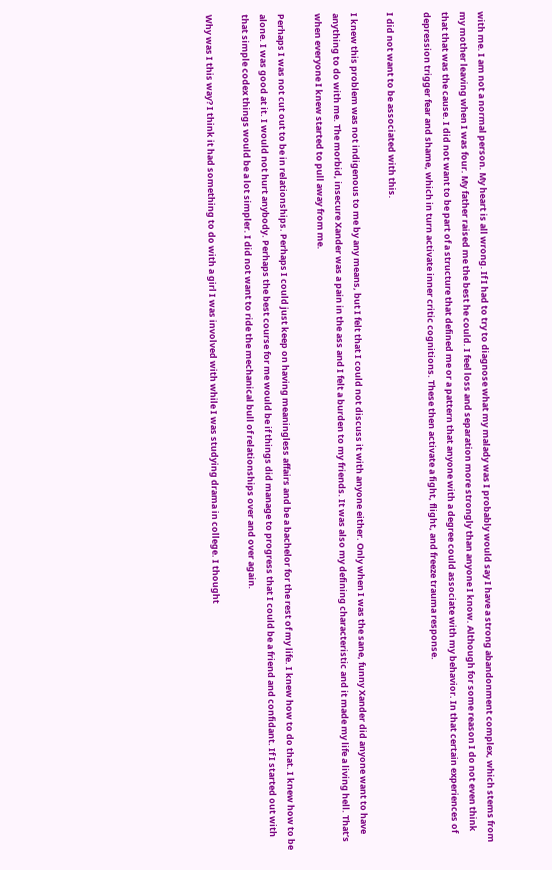with me. I am not a normal person. My heart is all wrong. If I had to try to diagnose what my malady was I probably would say I have a strong abandonment complex, which stems from my mother leaving when I was four. My father raised me the best he could. I feel loss and separation more strongly than anyone I know. Although for some reason I do not even think that that was the cause. I did not want to be part of a structure that defined me or a pattern that anyone with a degree could associate with my behavior. In that certain experiences of depression trigger fear and shame, which in turn activate inner critic cognitions. These then activate a fight, flight, and freeze trauma response.

I did not want to be associated with this.

I knew this problem was not indigenous to me by any means, but I felt that I could not discuss it with anyone either. Only when I was the sane, funny Xander did anyone want to have anything to do with me. The morbid, insecure Xander was a pain in the ass and I felt a burden to my friends. It was also my defining characteristic and it made my life a living hell. That’s when everyone I knew started to pull away from me.

Perhaps I was not cut out to be in relationships. Perhaps I could just keep on having meaningless affairs and be a bachelor for the rest of my life. I knew how to do that. I knew how to be alone. I was good at it. I would not hurt anybody. Perhaps the best course for me would be if things did manage to progress that I could be a friend and confidant. If I started out with that simple codex things would be a lot simpler. I did not want to ride the mechanical bull of relationships over and over again.

Why was I this way? I think it had something to do with a girl I was involved with while I was studying drama in college. I thought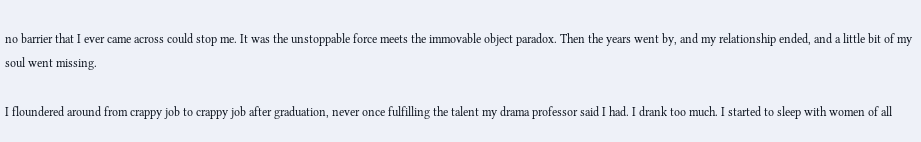no barrier that I ever came across could stop me. It was the unstoppable force meets the immovable object paradox. Then the years went by, and my relationship ended, and a little bit of my soul went missing.

I floundered around from crappy job to crappy job after graduation, never once fulfilling the talent my drama professor said I had. I drank too much. I started to sleep with women of all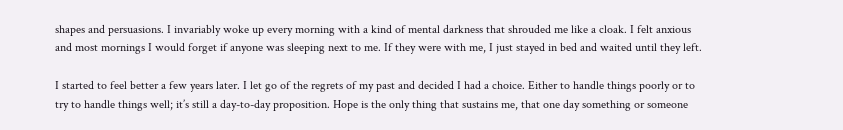shapes and persuasions. I invariably woke up every morning with a kind of mental darkness that shrouded me like a cloak. I felt anxious and most mornings I would forget if anyone was sleeping next to me. If they were with me, I just stayed in bed and waited until they left.

I started to feel better a few years later. I let go of the regrets of my past and decided I had a choice. Either to handle things poorly or to try to handle things well; it’s still a day-to-day proposition. Hope is the only thing that sustains me, that one day something or someone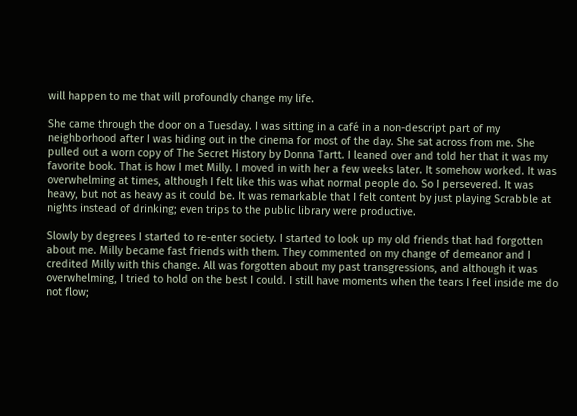will happen to me that will profoundly change my life.

She came through the door on a Tuesday. I was sitting in a café in a non-descript part of my neighborhood after I was hiding out in the cinema for most of the day. She sat across from me. She pulled out a worn copy of The Secret History by Donna Tartt. I leaned over and told her that it was my favorite book. That is how I met Milly. I moved in with her a few weeks later. It somehow worked. It was overwhelming at times, although I felt like this was what normal people do. So I persevered. It was heavy, but not as heavy as it could be. It was remarkable that I felt content by just playing Scrabble at nights instead of drinking; even trips to the public library were productive.

Slowly by degrees I started to re-enter society. I started to look up my old friends that had forgotten about me. Milly became fast friends with them. They commented on my change of demeanor and I credited Milly with this change. All was forgotten about my past transgressions, and although it was overwhelming, I tried to hold on the best I could. I still have moments when the tears I feel inside me do not flow;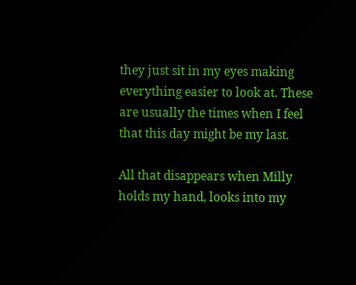they just sit in my eyes making everything easier to look at. These are usually the times when I feel that this day might be my last.

All that disappears when Milly holds my hand, looks into my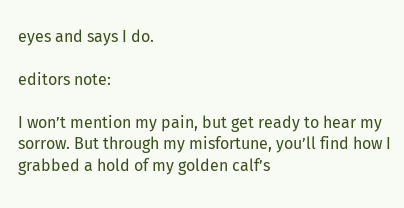eyes and says I do.

editors note:

I won’t mention my pain, but get ready to hear my sorrow. But through my misfortune, you’ll find how I grabbed a hold of my golden calf’s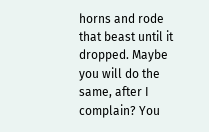horns and rode that beast until it dropped. Maybe you will do the same, after I complain? You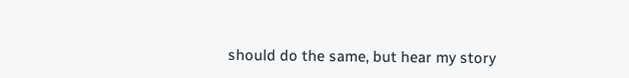should do the same, but hear my story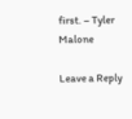first. – Tyler Malone

Leave a Reply